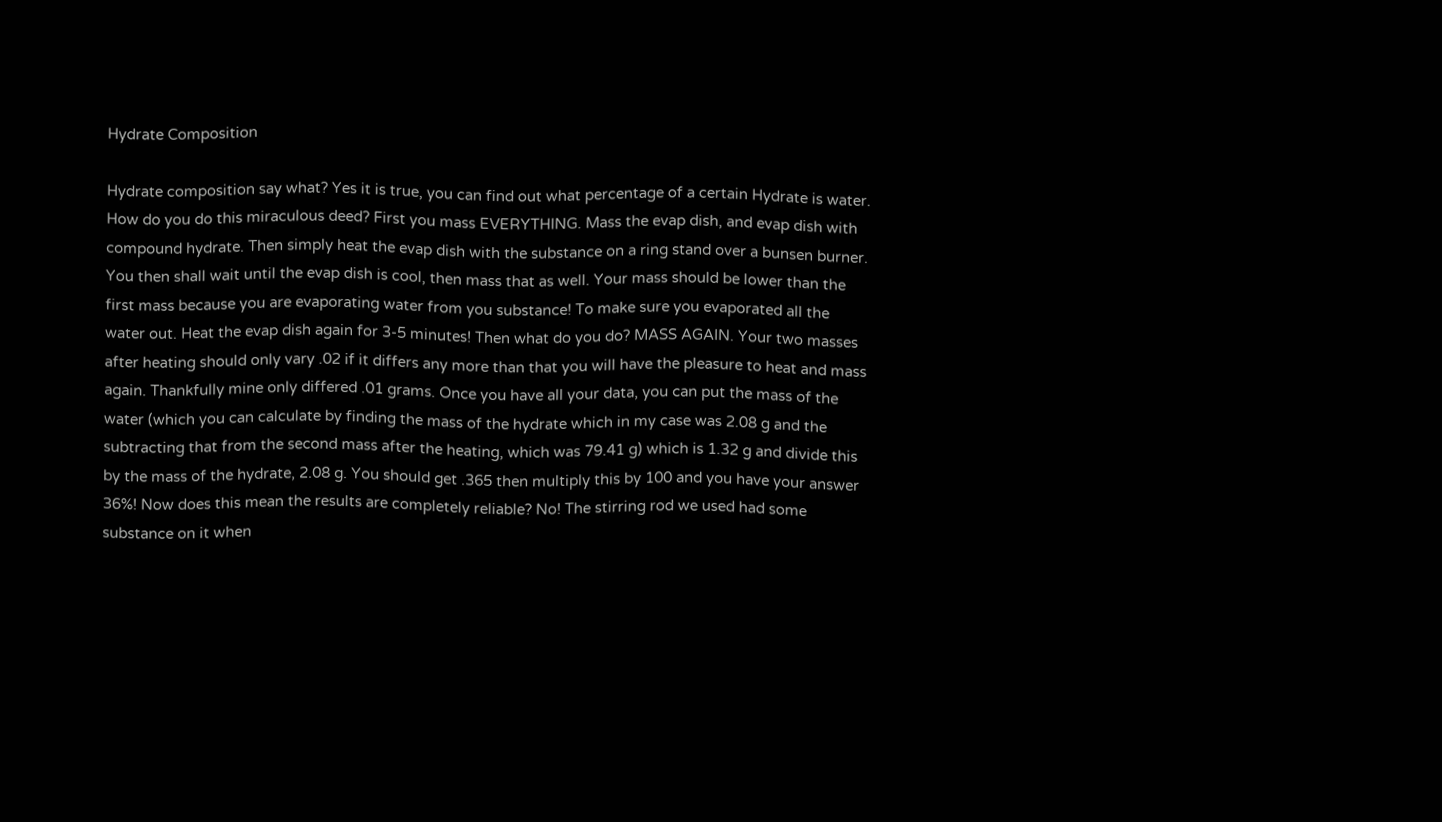Hydrate Composition

Hydrate composition say what? Yes it is true, you can find out what percentage of a certain Hydrate is water. How do you do this miraculous deed? First you mass EVERYTHING. Mass the evap dish, and evap dish with compound hydrate. Then simply heat the evap dish with the substance on a ring stand over a bunsen burner. You then shall wait until the evap dish is cool, then mass that as well. Your mass should be lower than the first mass because you are evaporating water from you substance! To make sure you evaporated all the water out. Heat the evap dish again for 3-5 minutes! Then what do you do? MASS AGAIN. Your two masses after heating should only vary .02 if it differs any more than that you will have the pleasure to heat and mass again. Thankfully mine only differed .01 grams. Once you have all your data, you can put the mass of the water (which you can calculate by finding the mass of the hydrate which in my case was 2.08 g and the subtracting that from the second mass after the heating, which was 79.41 g) which is 1.32 g and divide this by the mass of the hydrate, 2.08 g. You should get .365 then multiply this by 100 and you have your answer 36%! Now does this mean the results are completely reliable? No! The stirring rod we used had some substance on it when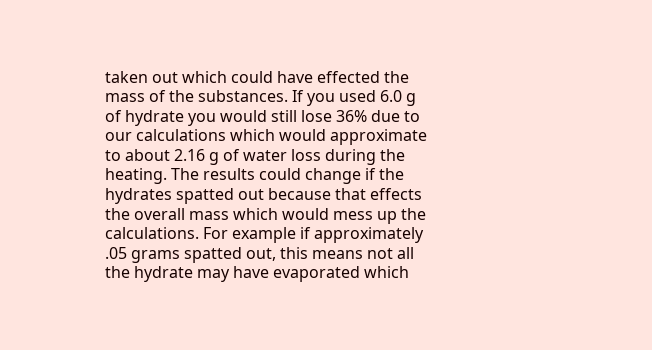taken out which could have effected the mass of the substances. If you used 6.0 g of hydrate you would still lose 36% due to our calculations which would approximate to about 2.16 g of water loss during the heating. The results could change if the hydrates spatted out because that effects the overall mass which would mess up the calculations. For example if approximately .05 grams spatted out, this means not all the hydrate may have evaporated which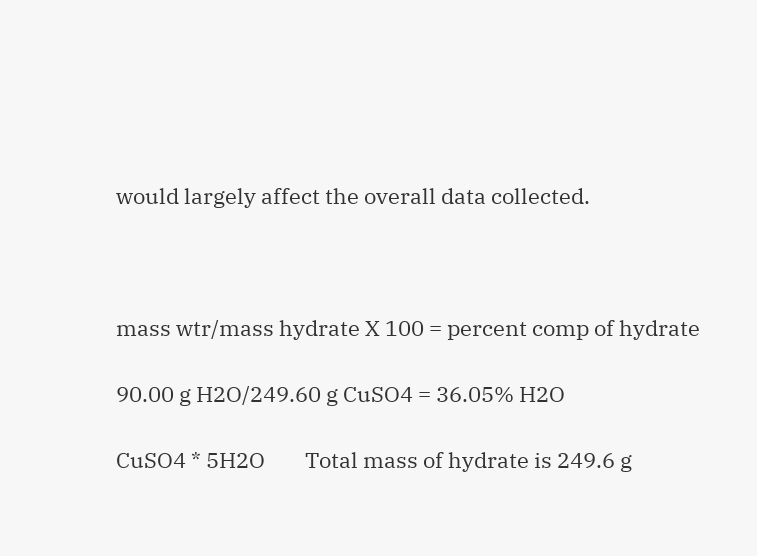would largely affect the overall data collected.



mass wtr/mass hydrate X 100 = percent comp of hydrate

90.00 g H2O/249.60 g CuSO4 = 36.05% H2O

CuSO4 * 5H2O        Total mass of hydrate is 249.6 g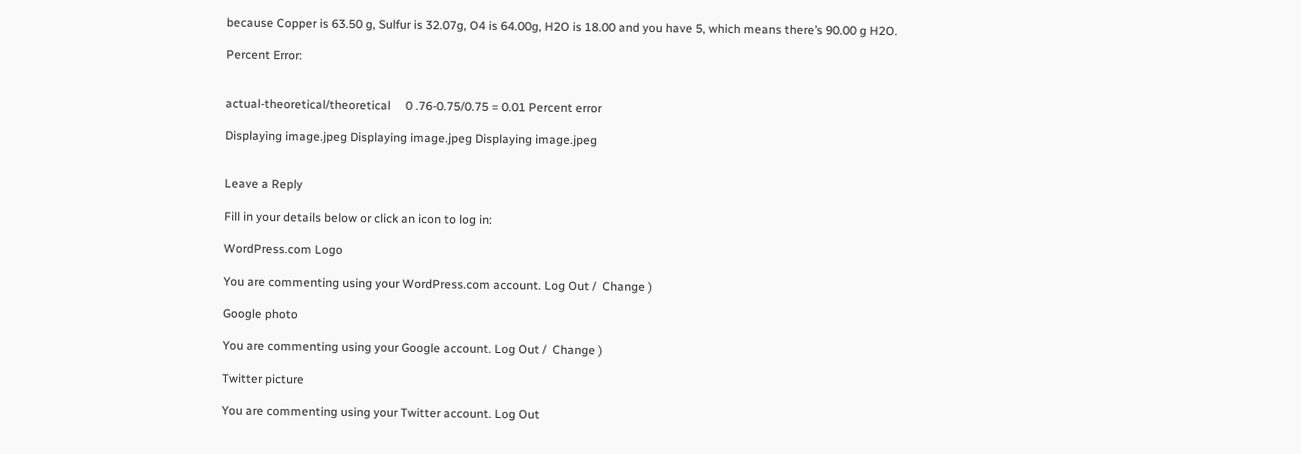because Copper is 63.50 g, Sulfur is 32.07g, O4 is 64.00g, H2O is 18.00 and you have 5, which means there’s 90.00 g H2O.

Percent Error:


actual-theoretical/theoretical     0 .76-0.75/0.75 = 0.01 Percent error

Displaying image.jpeg Displaying image.jpeg Displaying image.jpeg


Leave a Reply

Fill in your details below or click an icon to log in:

WordPress.com Logo

You are commenting using your WordPress.com account. Log Out /  Change )

Google photo

You are commenting using your Google account. Log Out /  Change )

Twitter picture

You are commenting using your Twitter account. Log Out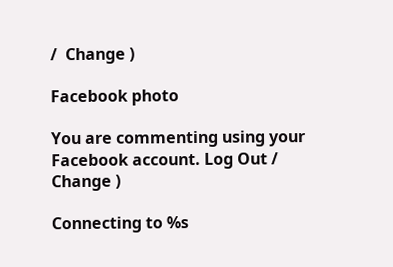/  Change )

Facebook photo

You are commenting using your Facebook account. Log Out /  Change )

Connecting to %s